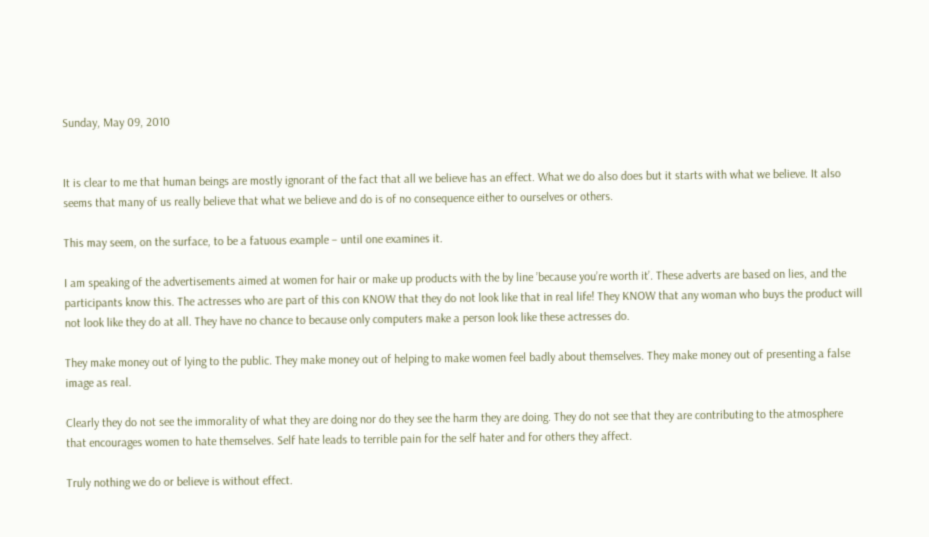Sunday, May 09, 2010


It is clear to me that human beings are mostly ignorant of the fact that all we believe has an effect. What we do also does but it starts with what we believe. It also seems that many of us really believe that what we believe and do is of no consequence either to ourselves or others.

This may seem, on the surface, to be a fatuous example – until one examines it.

I am speaking of the advertisements aimed at women for hair or make up products with the by line ’because you’re worth it’. These adverts are based on lies, and the participants know this. The actresses who are part of this con KNOW that they do not look like that in real life! They KNOW that any woman who buys the product will not look like they do at all. They have no chance to because only computers make a person look like these actresses do.

They make money out of lying to the public. They make money out of helping to make women feel badly about themselves. They make money out of presenting a false image as real.

Clearly they do not see the immorality of what they are doing nor do they see the harm they are doing. They do not see that they are contributing to the atmosphere that encourages women to hate themselves. Self hate leads to terrible pain for the self hater and for others they affect.

Truly nothing we do or believe is without effect.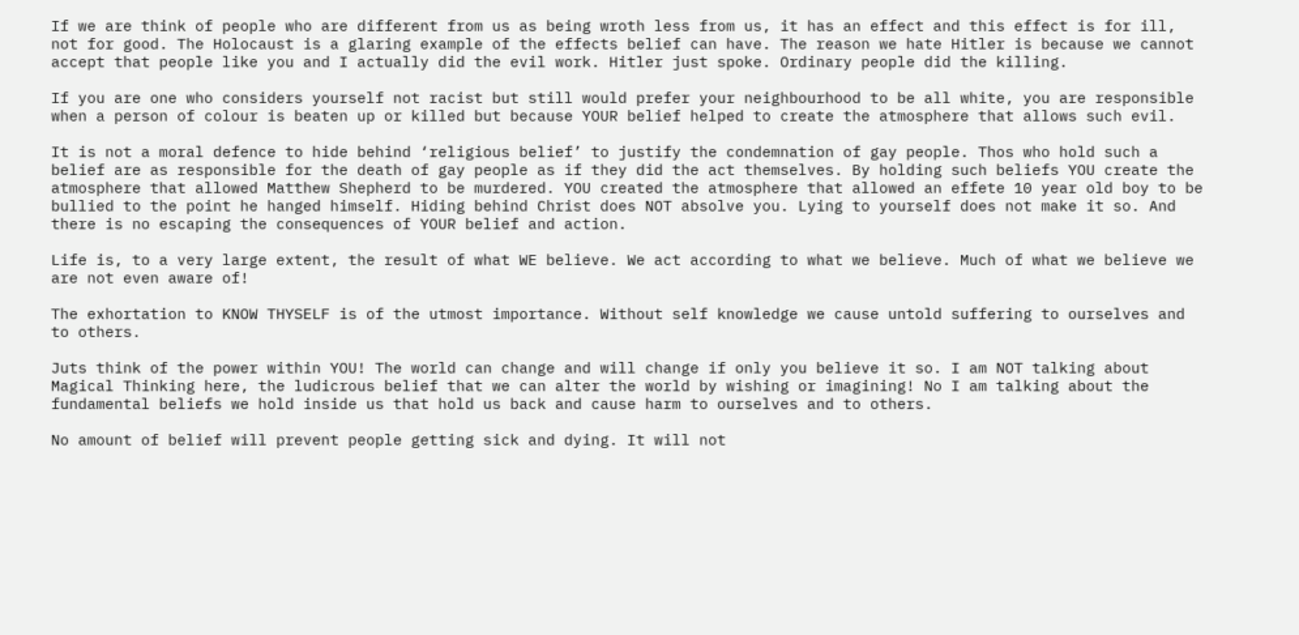If we are think of people who are different from us as being wroth less from us, it has an effect and this effect is for ill, not for good. The Holocaust is a glaring example of the effects belief can have. The reason we hate Hitler is because we cannot accept that people like you and I actually did the evil work. Hitler just spoke. Ordinary people did the killing.

If you are one who considers yourself not racist but still would prefer your neighbourhood to be all white, you are responsible when a person of colour is beaten up or killed but because YOUR belief helped to create the atmosphere that allows such evil.

It is not a moral defence to hide behind ‘religious belief’ to justify the condemnation of gay people. Thos who hold such a belief are as responsible for the death of gay people as if they did the act themselves. By holding such beliefs YOU create the atmosphere that allowed Matthew Shepherd to be murdered. YOU created the atmosphere that allowed an effete 10 year old boy to be bullied to the point he hanged himself. Hiding behind Christ does NOT absolve you. Lying to yourself does not make it so. And there is no escaping the consequences of YOUR belief and action.

Life is, to a very large extent, the result of what WE believe. We act according to what we believe. Much of what we believe we are not even aware of!

The exhortation to KNOW THYSELF is of the utmost importance. Without self knowledge we cause untold suffering to ourselves and to others.

Juts think of the power within YOU! The world can change and will change if only you believe it so. I am NOT talking about Magical Thinking here, the ludicrous belief that we can alter the world by wishing or imagining! No I am talking about the fundamental beliefs we hold inside us that hold us back and cause harm to ourselves and to others.

No amount of belief will prevent people getting sick and dying. It will not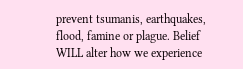prevent tsumanis, earthquakes, flood, famine or plague. Belief WILL alter how we experience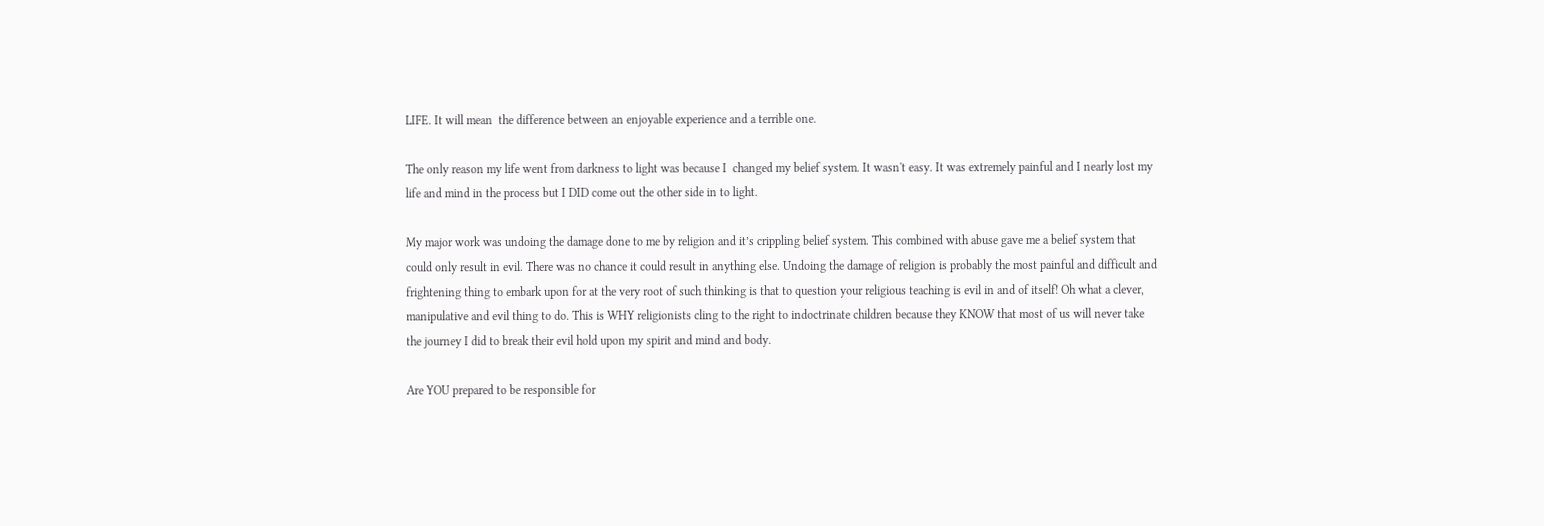LIFE. It will mean  the difference between an enjoyable experience and a terrible one.

The only reason my life went from darkness to light was because I  changed my belief system. It wasn't easy. It was extremely painful and I nearly lost my life and mind in the process but I DID come out the other side in to light.

My major work was undoing the damage done to me by religion and it’s crippling belief system. This combined with abuse gave me a belief system that could only result in evil. There was no chance it could result in anything else. Undoing the damage of religion is probably the most painful and difficult and frightening thing to embark upon for at the very root of such thinking is that to question your religious teaching is evil in and of itself! Oh what a clever, manipulative and evil thing to do. This is WHY religionists cling to the right to indoctrinate children because they KNOW that most of us will never take the journey I did to break their evil hold upon my spirit and mind and body.

Are YOU prepared to be responsible for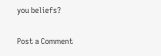you beliefs?

Post a Comment